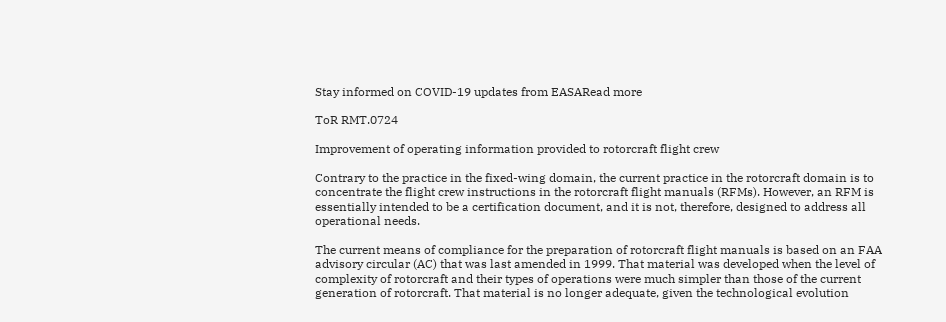Stay informed on COVID-19 updates from EASARead more

ToR RMT.0724

Improvement of operating information provided to rotorcraft flight crew

Contrary to the practice in the fixed-wing domain, the current practice in the rotorcraft domain is to concentrate the flight crew instructions in the rotorcraft flight manuals (RFMs). However, an RFM is essentially intended to be a certification document, and it is not, therefore, designed to address all operational needs.

The current means of compliance for the preparation of rotorcraft flight manuals is based on an FAA advisory circular (AC) that was last amended in 1999. That material was developed when the level of complexity of rotorcraft and their types of operations were much simpler than those of the current generation of rotorcraft. That material is no longer adequate, given the technological evolution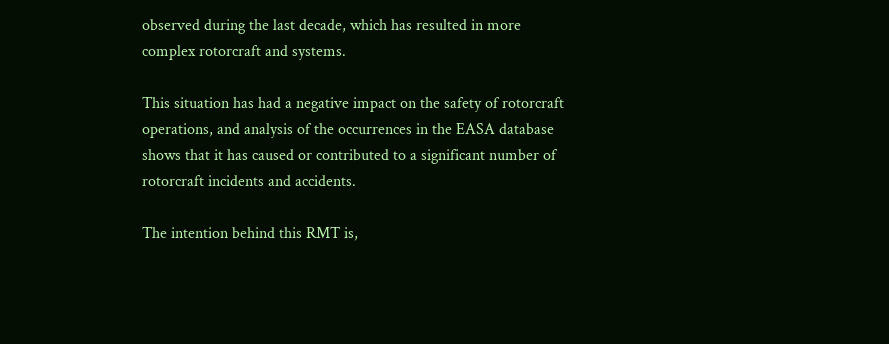observed during the last decade, which has resulted in more complex rotorcraft and systems.

This situation has had a negative impact on the safety of rotorcraft operations, and analysis of the occurrences in the EASA database shows that it has caused or contributed to a significant number of rotorcraft incidents and accidents.

The intention behind this RMT is,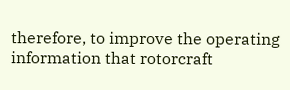therefore, to improve the operating information that rotorcraft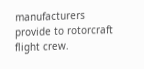manufacturers provide to rotorcraft flight crew.